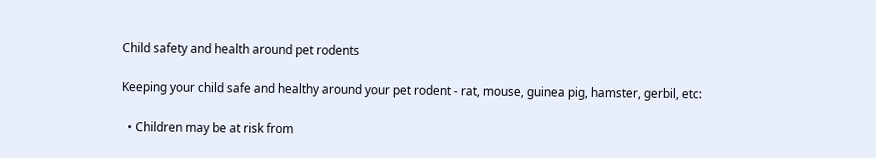Child safety and health around pet rodents

Keeping your child safe and healthy around your pet rodent - rat, mouse, guinea pig, hamster, gerbil, etc:

  • Children may be at risk from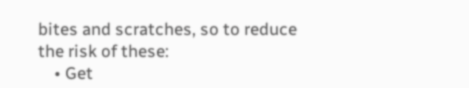bites and scratches, so to reduce the risk of these:
    • Get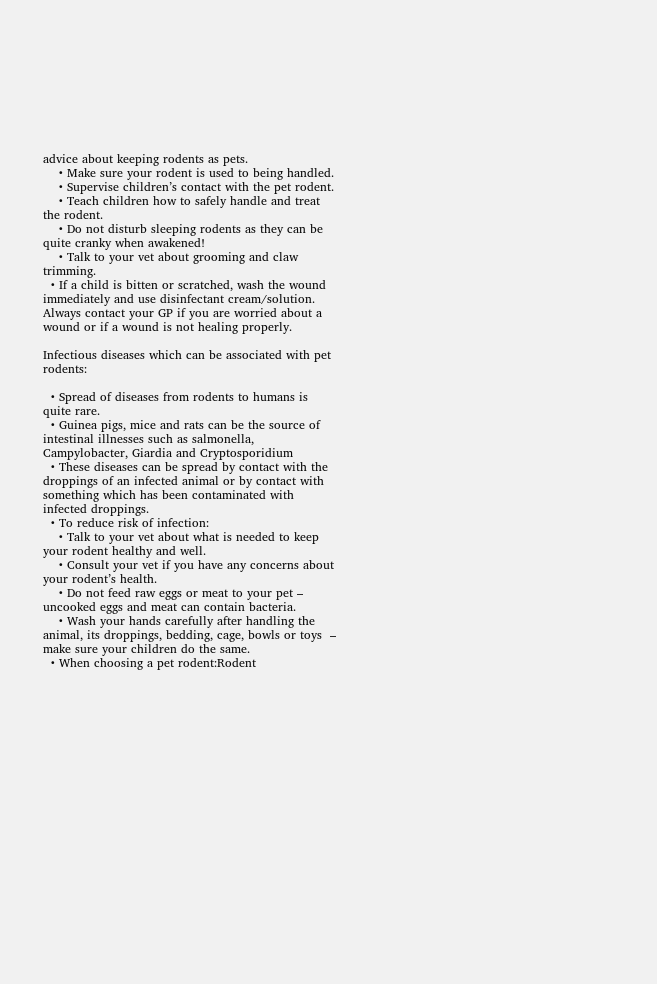advice about keeping rodents as pets.
    • Make sure your rodent is used to being handled.
    • Supervise children’s contact with the pet rodent.
    • Teach children how to safely handle and treat the rodent.
    • Do not disturb sleeping rodents as they can be quite cranky when awakened!
    • Talk to your vet about grooming and claw trimming.
  • If a child is bitten or scratched, wash the wound immediately and use disinfectant cream/solution.  Always contact your GP if you are worried about a wound or if a wound is not healing properly.

Infectious diseases which can be associated with pet rodents:

  • Spread of diseases from rodents to humans is quite rare.
  • Guinea pigs, mice and rats can be the source of intestinal illnesses such as salmonella, Campylobacter, Giardia and Cryptosporidium
  • These diseases can be spread by contact with the droppings of an infected animal or by contact with something which has been contaminated with infected droppings.
  • To reduce risk of infection:
    • Talk to your vet about what is needed to keep your rodent healthy and well.
    • Consult your vet if you have any concerns about your rodent’s health.
    • Do not feed raw eggs or meat to your pet – uncooked eggs and meat can contain bacteria.
    • Wash your hands carefully after handling the animal, its droppings, bedding, cage, bowls or toys  – make sure your children do the same.
  • When choosing a pet rodent:Rodent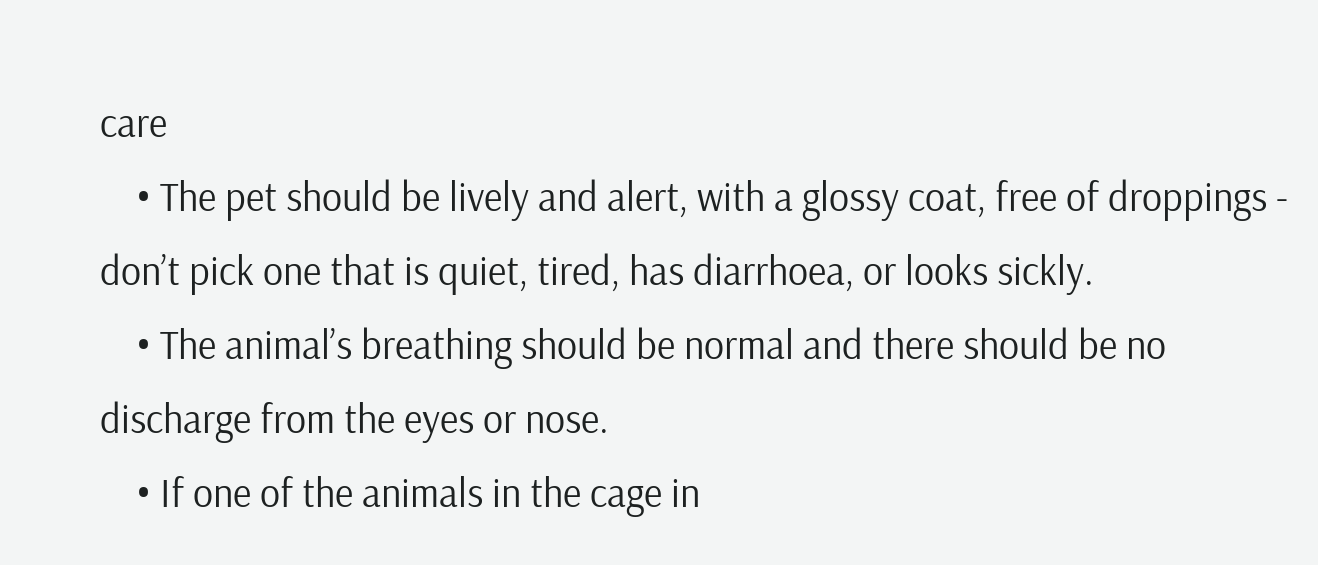care
    • The pet should be lively and alert, with a glossy coat, free of droppings - don’t pick one that is quiet, tired, has diarrhoea, or looks sickly.
    • The animal’s breathing should be normal and there should be no discharge from the eyes or nose.
    • If one of the animals in the cage in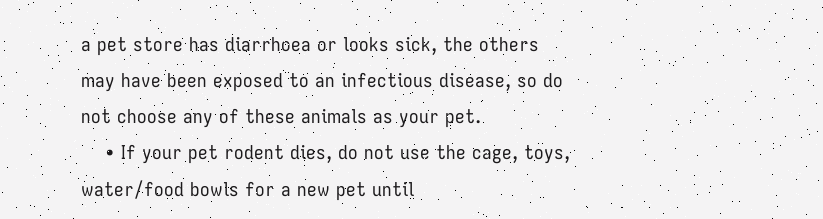a pet store has diarrhoea or looks sick, the others may have been exposed to an infectious disease, so do not choose any of these animals as your pet.
    • If your pet rodent dies, do not use the cage, toys, water/food bowls for a new pet until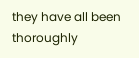they have all been thoroughly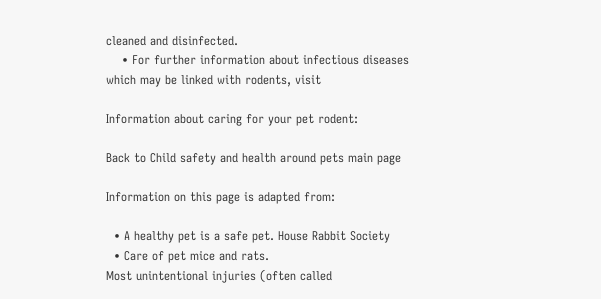cleaned and disinfected.
    • For further information about infectious diseases which may be linked with rodents, visit

Information about caring for your pet rodent:

Back to Child safety and health around pets main page

Information on this page is adapted from:

  • A healthy pet is a safe pet. House Rabbit Society
  • Care of pet mice and rats.
Most unintentional injuries (often called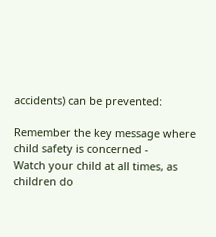accidents) can be prevented:

Remember the key message where child safety is concerned -
Watch your child at all times, as children do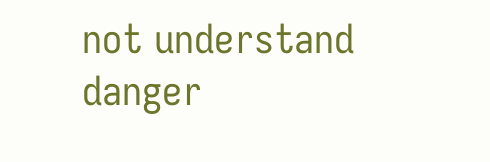not understand danger